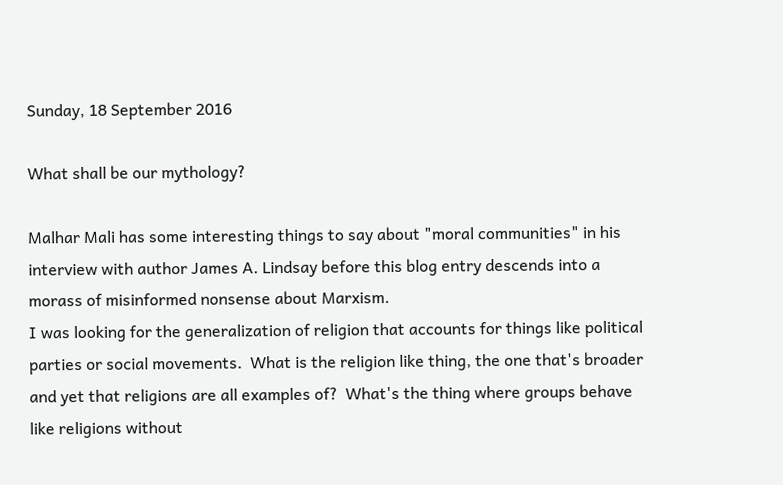Sunday, 18 September 2016

What shall be our mythology?

Malhar Mali has some interesting things to say about "moral communities" in his interview with author James A. Lindsay before this blog entry descends into a morass of misinformed nonsense about Marxism.
I was looking for the generalization of religion that accounts for things like political parties or social movements.  What is the religion like thing, the one that's broader and yet that religions are all examples of?  What's the thing where groups behave like religions without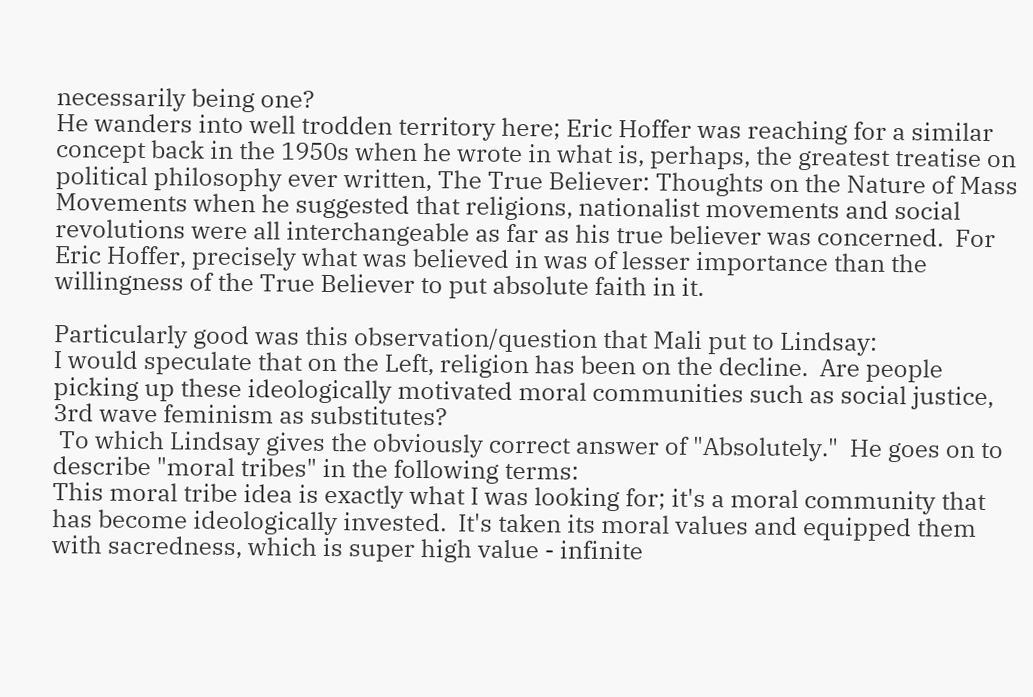necessarily being one?
He wanders into well trodden territory here; Eric Hoffer was reaching for a similar concept back in the 1950s when he wrote in what is, perhaps, the greatest treatise on political philosophy ever written, The True Believer: Thoughts on the Nature of Mass Movements when he suggested that religions, nationalist movements and social revolutions were all interchangeable as far as his true believer was concerned.  For Eric Hoffer, precisely what was believed in was of lesser importance than the willingness of the True Believer to put absolute faith in it.

Particularly good was this observation/question that Mali put to Lindsay:
I would speculate that on the Left, religion has been on the decline.  Are people picking up these ideologically motivated moral communities such as social justice, 3rd wave feminism as substitutes?
 To which Lindsay gives the obviously correct answer of "Absolutely."  He goes on to describe "moral tribes" in the following terms:
This moral tribe idea is exactly what I was looking for; it's a moral community that has become ideologically invested.  It's taken its moral values and equipped them with sacredness, which is super high value - infinite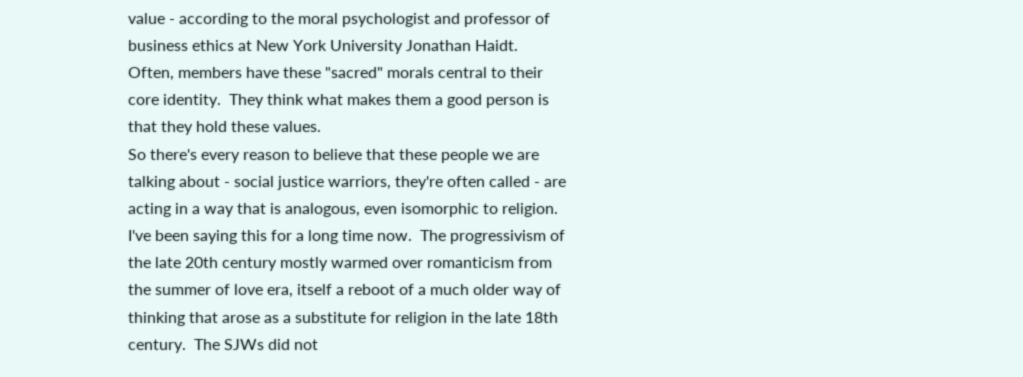value - according to the moral psychologist and professor of business ethics at New York University Jonathan Haidt.  Often, members have these "sacred" morals central to their core identity.  They think what makes them a good person is that they hold these values.
So there's every reason to believe that these people we are talking about - social justice warriors, they're often called - are acting in a way that is analogous, even isomorphic to religion.
I've been saying this for a long time now.  The progressivism of the late 20th century mostly warmed over romanticism from the summer of love era, itself a reboot of a much older way of thinking that arose as a substitute for religion in the late 18th century.  The SJWs did not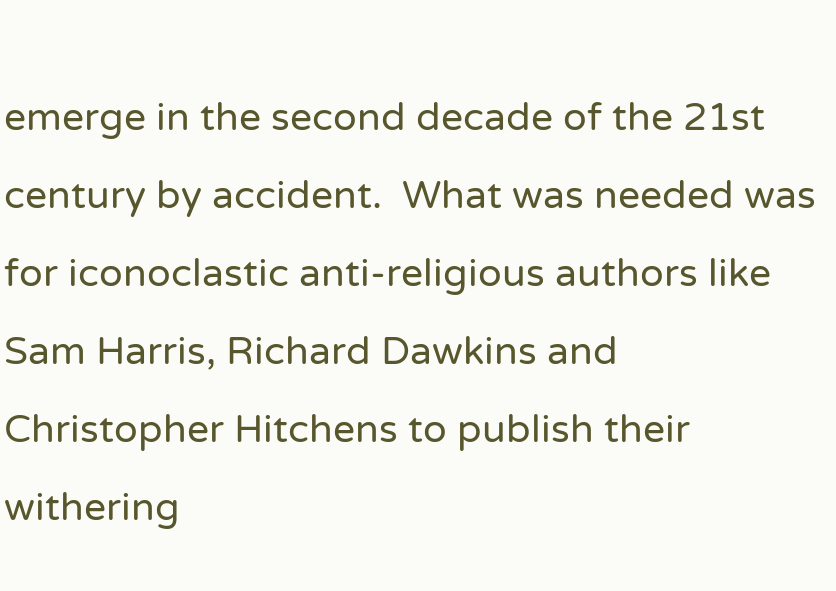emerge in the second decade of the 21st century by accident.  What was needed was for iconoclastic anti-religious authors like Sam Harris, Richard Dawkins and Christopher Hitchens to publish their withering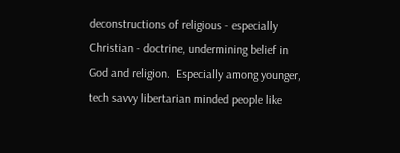deconstructions of religious - especially Christian - doctrine, undermining belief in God and religion.  Especially among younger, tech savvy libertarian minded people like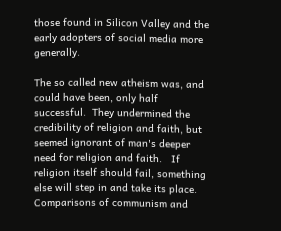those found in Silicon Valley and the early adopters of social media more generally.

The so called new atheism was, and could have been, only half successful.  They undermined the credibility of religion and faith, but seemed ignorant of man's deeper need for religion and faith.   If religion itself should fail, something else will step in and take its place.  Comparisons of communism and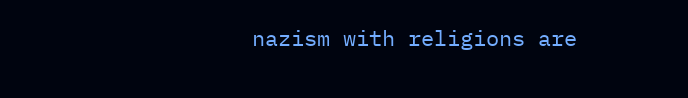nazism with religions are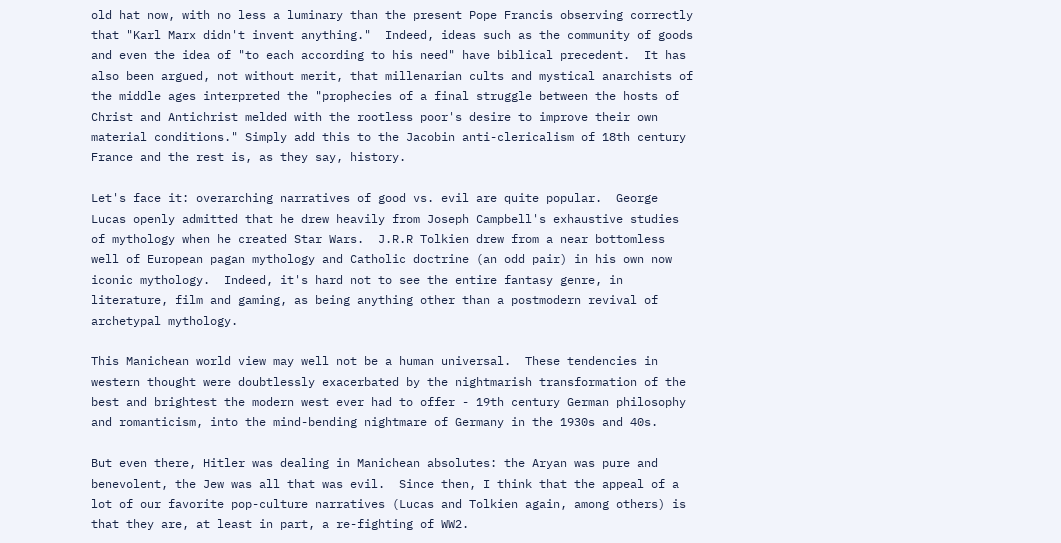old hat now, with no less a luminary than the present Pope Francis observing correctly that "Karl Marx didn't invent anything."  Indeed, ideas such as the community of goods and even the idea of "to each according to his need" have biblical precedent.  It has also been argued, not without merit, that millenarian cults and mystical anarchists of the middle ages interpreted the "prophecies of a final struggle between the hosts of Christ and Antichrist melded with the rootless poor's desire to improve their own material conditions." Simply add this to the Jacobin anti-clericalism of 18th century France and the rest is, as they say, history.

Let's face it: overarching narratives of good vs. evil are quite popular.  George Lucas openly admitted that he drew heavily from Joseph Campbell's exhaustive studies of mythology when he created Star Wars.  J.R.R Tolkien drew from a near bottomless well of European pagan mythology and Catholic doctrine (an odd pair) in his own now iconic mythology.  Indeed, it's hard not to see the entire fantasy genre, in literature, film and gaming, as being anything other than a postmodern revival of archetypal mythology.

This Manichean world view may well not be a human universal.  These tendencies in western thought were doubtlessly exacerbated by the nightmarish transformation of the best and brightest the modern west ever had to offer - 19th century German philosophy and romanticism, into the mind-bending nightmare of Germany in the 1930s and 40s.

But even there, Hitler was dealing in Manichean absolutes: the Aryan was pure and benevolent, the Jew was all that was evil.  Since then, I think that the appeal of a lot of our favorite pop-culture narratives (Lucas and Tolkien again, among others) is that they are, at least in part, a re-fighting of WW2.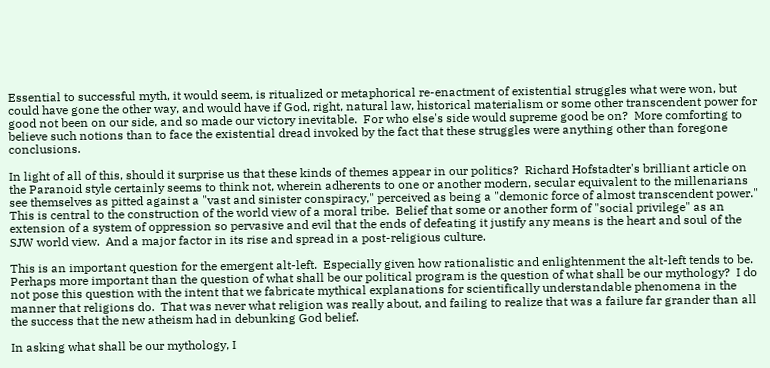Essential to successful myth, it would seem, is ritualized or metaphorical re-enactment of existential struggles what were won, but could have gone the other way, and would have if God, right, natural law, historical materialism or some other transcendent power for good not been on our side, and so made our victory inevitable.  For who else's side would supreme good be on?  More comforting to believe such notions than to face the existential dread invoked by the fact that these struggles were anything other than foregone conclusions.

In light of all of this, should it surprise us that these kinds of themes appear in our politics?  Richard Hofstadter's brilliant article on the Paranoid style certainly seems to think not, wherein adherents to one or another modern, secular equivalent to the millenarians see themselves as pitted against a "vast and sinister conspiracy," perceived as being a "demonic force of almost transcendent power."  This is central to the construction of the world view of a moral tribe.  Belief that some or another form of "social privilege" as an extension of a system of oppression so pervasive and evil that the ends of defeating it justify any means is the heart and soul of the SJW world view.  And a major factor in its rise and spread in a post-religious culture.

This is an important question for the emergent alt-left.  Especially given how rationalistic and enlightenment the alt-left tends to be.  Perhaps more important than the question of what shall be our political program is the question of what shall be our mythology?  I do not pose this question with the intent that we fabricate mythical explanations for scientifically understandable phenomena in the manner that religions do.  That was never what religion was really about, and failing to realize that was a failure far grander than all the success that the new atheism had in debunking God belief.

In asking what shall be our mythology, I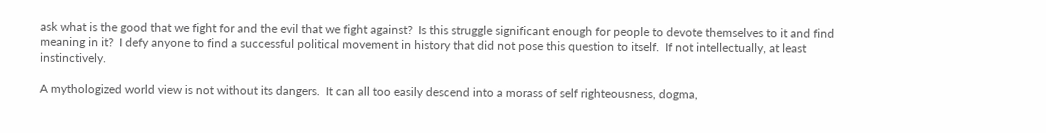ask what is the good that we fight for and the evil that we fight against?  Is this struggle significant enough for people to devote themselves to it and find meaning in it?  I defy anyone to find a successful political movement in history that did not pose this question to itself.  If not intellectually, at least instinctively.

A mythologized world view is not without its dangers.  It can all too easily descend into a morass of self righteousness, dogma,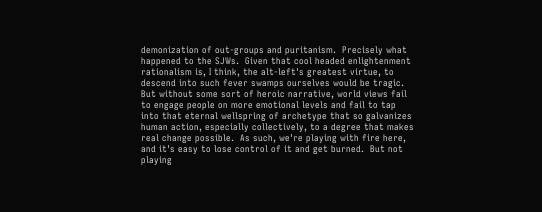demonization of out-groups and puritanism.  Precisely what happened to the SJWs.  Given that cool headed enlightenment rationalism is, I think, the alt-left's greatest virtue, to descend into such fever swamps ourselves would be tragic.  But without some sort of heroic narrative, world views fail to engage people on more emotional levels and fail to tap into that eternal wellspring of archetype that so galvanizes human action, especially collectively, to a degree that makes real change possible.  As such, we're playing with fire here, and it's easy to lose control of it and get burned.  But not playing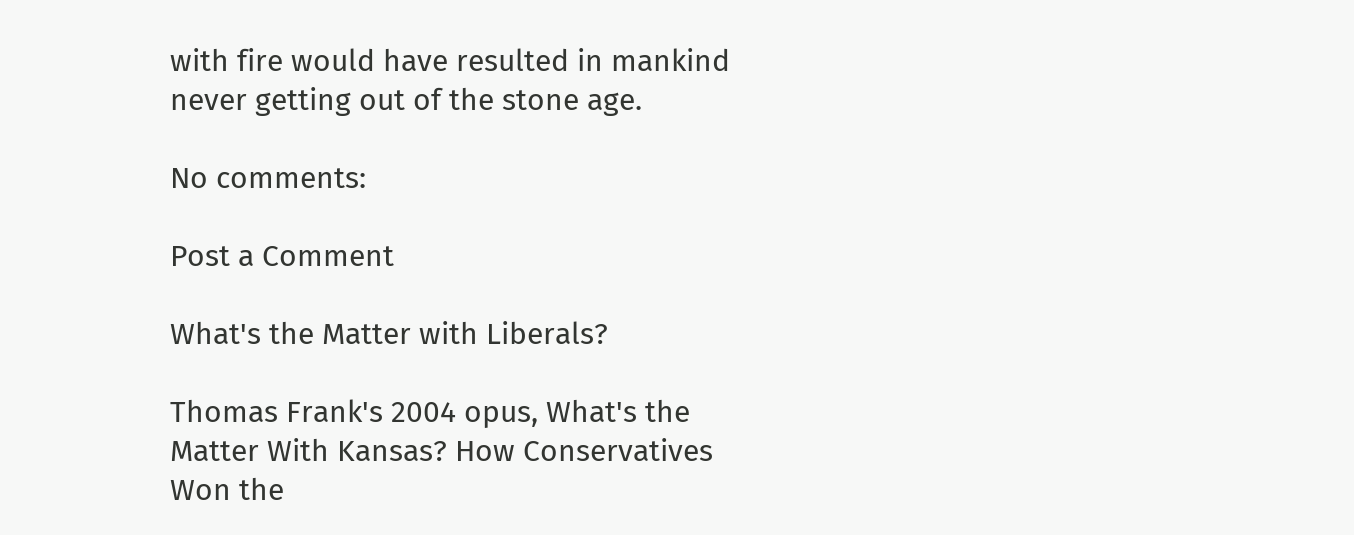with fire would have resulted in mankind never getting out of the stone age.

No comments:

Post a Comment

What's the Matter with Liberals?

Thomas Frank's 2004 opus, What's the Matter With Kansas? How Conservatives Won the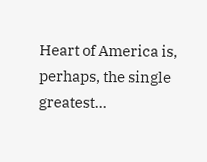Heart of America is, perhaps, the single greatest...